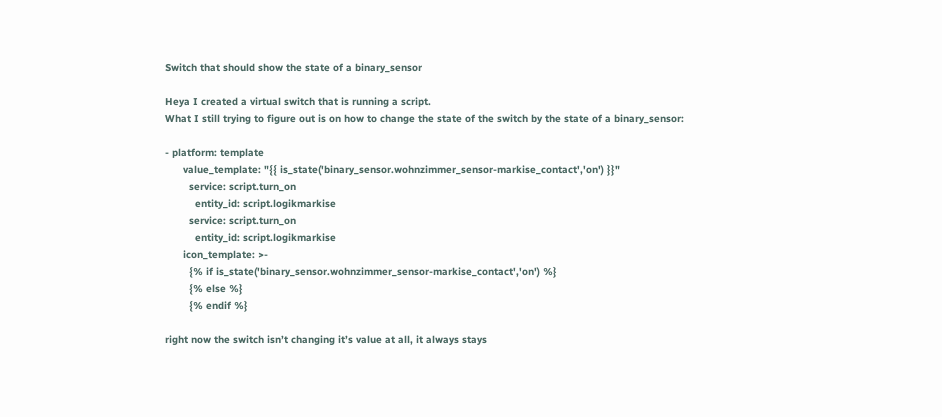Switch that should show the state of a binary_sensor

Heya I created a virtual switch that is running a script.
What I still trying to figure out is on how to change the state of the switch by the state of a binary_sensor:

- platform: template
      value_template: "{{ is_state('binary_sensor.wohnzimmer_sensor-markise_contact','on') }}"
        service: script.turn_on
          entity_id: script.logikmarkise
        service: script.turn_on
          entity_id: script.logikmarkise
      icon_template: >-
        {% if is_state('binary_sensor.wohnzimmer_sensor-markise_contact','on') %}
        {% else %}
        {% endif %}

right now the switch isn’t changing it’s value at all, it always stays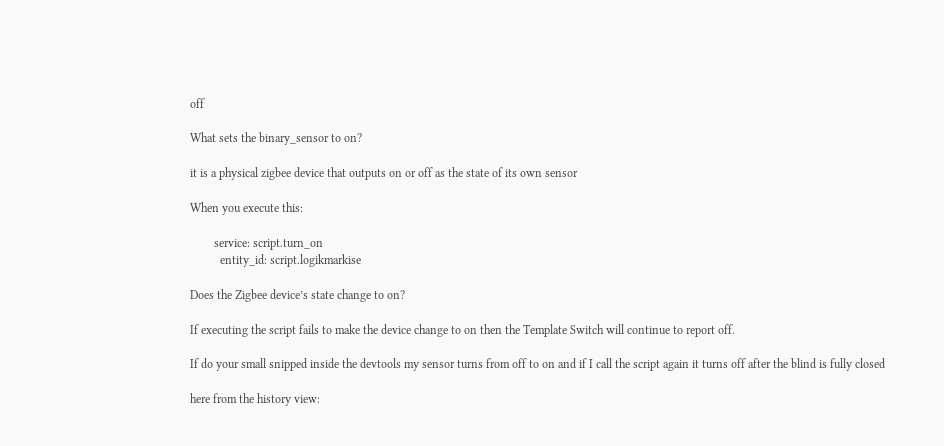off

What sets the binary_sensor to on?

it is a physical zigbee device that outputs on or off as the state of its own sensor

When you execute this:

        service: script.turn_on
          entity_id: script.logikmarkise

Does the Zigbee device’s state change to on?

If executing the script fails to make the device change to on then the Template Switch will continue to report off.

If do your small snipped inside the devtools my sensor turns from off to on and if I call the script again it turns off after the blind is fully closed

here from the history view: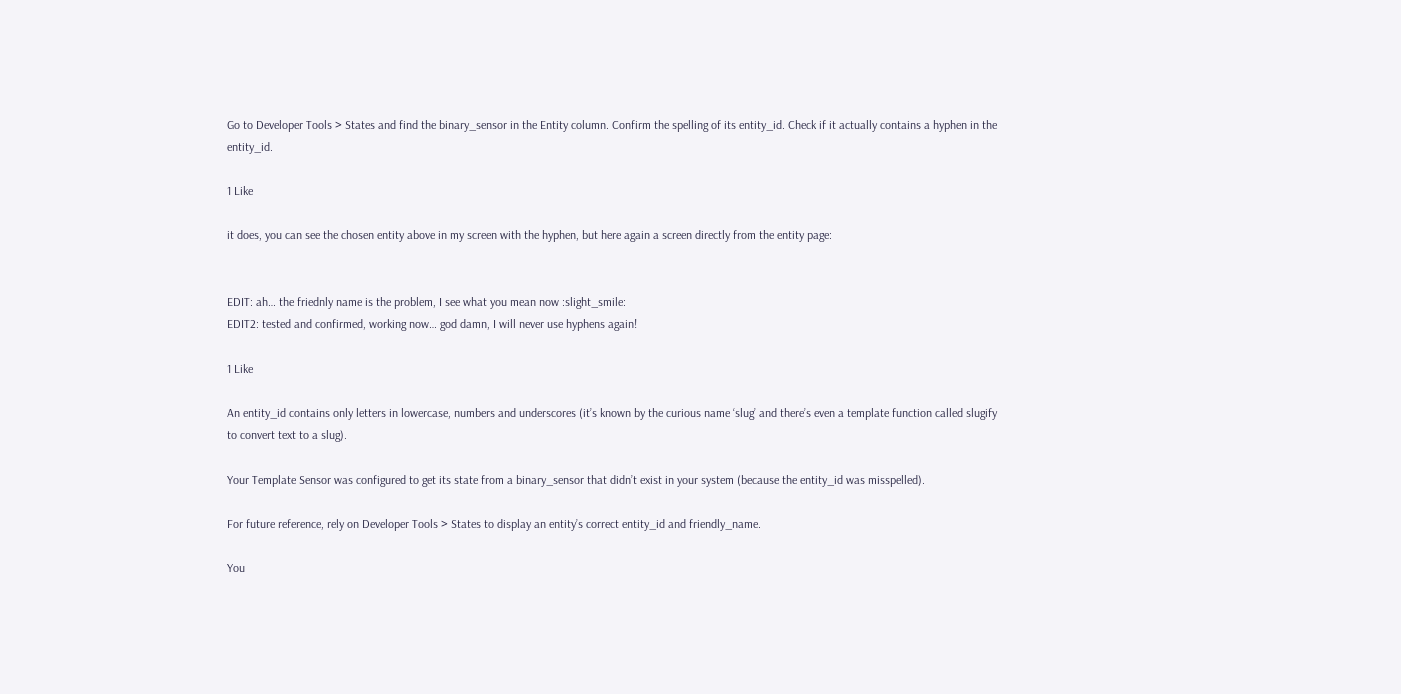Go to Developer Tools > States and find the binary_sensor in the Entity column. Confirm the spelling of its entity_id. Check if it actually contains a hyphen in the entity_id.

1 Like

it does, you can see the chosen entity above in my screen with the hyphen, but here again a screen directly from the entity page:


EDIT: ah… the friednly name is the problem, I see what you mean now :slight_smile:
EDIT2: tested and confirmed, working now… god damn, I will never use hyphens again!

1 Like

An entity_id contains only letters in lowercase, numbers and underscores (it’s known by the curious name ‘slug’ and there’s even a template function called slugify to convert text to a slug).

Your Template Sensor was configured to get its state from a binary_sensor that didn’t exist in your system (because the entity_id was misspelled).

For future reference, rely on Developer Tools > States to display an entity’s correct entity_id and friendly_name.

You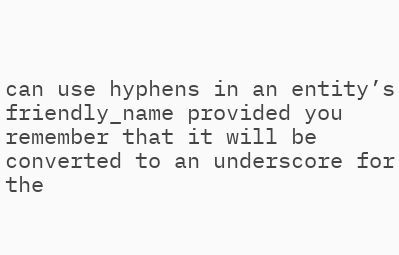can use hyphens in an entity’s friendly_name provided you remember that it will be converted to an underscore for the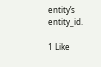entity’s entity_id.

1 Like